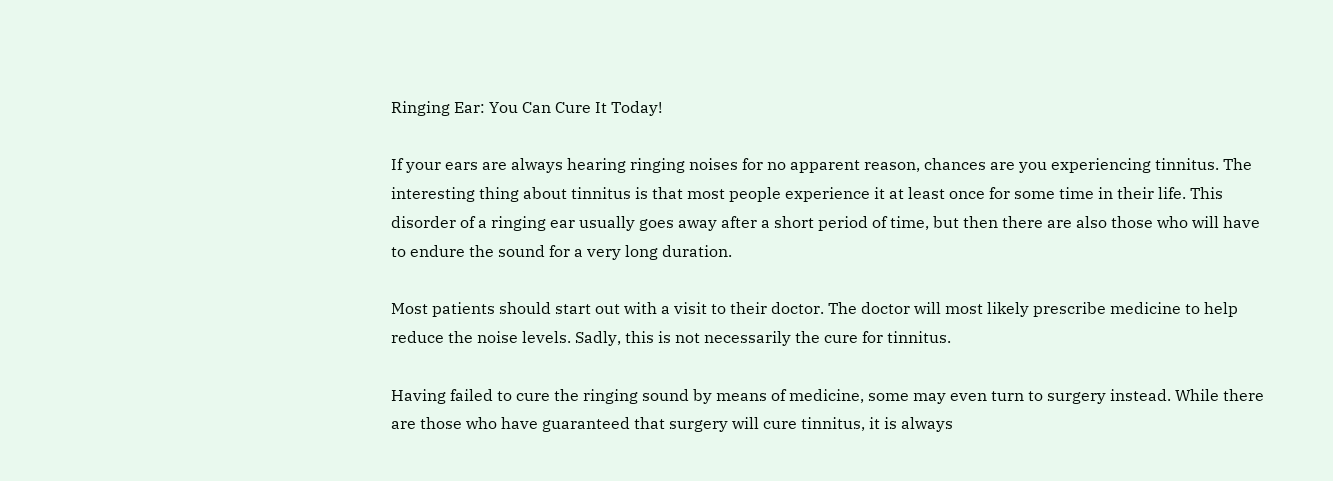Ringing Ear: You Can Cure It Today!

If your ears are always hearing ringing noises for no apparent reason, chances are you experiencing tinnitus. The interesting thing about tinnitus is that most people experience it at least once for some time in their life. This disorder of a ringing ear usually goes away after a short period of time, but then there are also those who will have to endure the sound for a very long duration.

Most patients should start out with a visit to their doctor. The doctor will most likely prescribe medicine to help reduce the noise levels. Sadly, this is not necessarily the cure for tinnitus.

Having failed to cure the ringing sound by means of medicine, some may even turn to surgery instead. While there are those who have guaranteed that surgery will cure tinnitus, it is always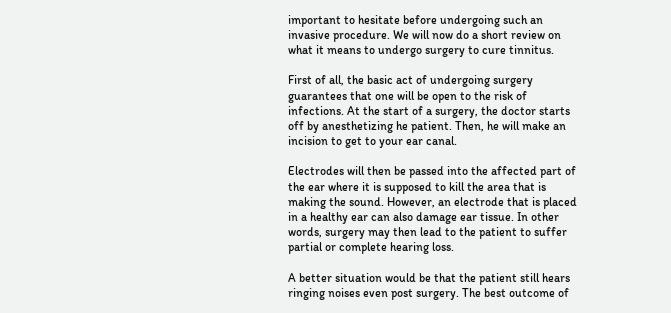important to hesitate before undergoing such an invasive procedure. We will now do a short review on what it means to undergo surgery to cure tinnitus.

First of all, the basic act of undergoing surgery guarantees that one will be open to the risk of infections. At the start of a surgery, the doctor starts off by anesthetizing he patient. Then, he will make an incision to get to your ear canal.

Electrodes will then be passed into the affected part of the ear where it is supposed to kill the area that is making the sound. However, an electrode that is placed in a healthy ear can also damage ear tissue. In other words, surgery may then lead to the patient to suffer partial or complete hearing loss.

A better situation would be that the patient still hears ringing noises even post surgery. The best outcome of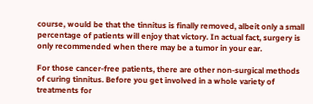course, would be that the tinnitus is finally removed, albeit only a small percentage of patients will enjoy that victory. In actual fact, surgery is only recommended when there may be a tumor in your ear.

For those cancer-free patients, there are other non-surgical methods of curing tinnitus. Before you get involved in a whole variety of treatments for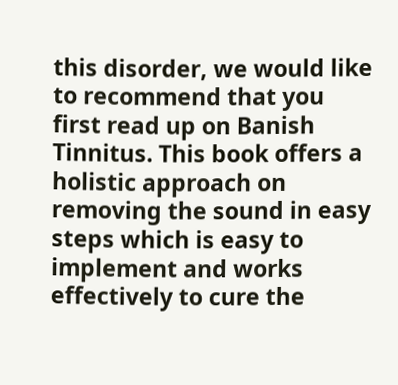this disorder, we would like to recommend that you first read up on Banish Tinnitus. This book offers a holistic approach on removing the sound in easy steps which is easy to implement and works effectively to cure the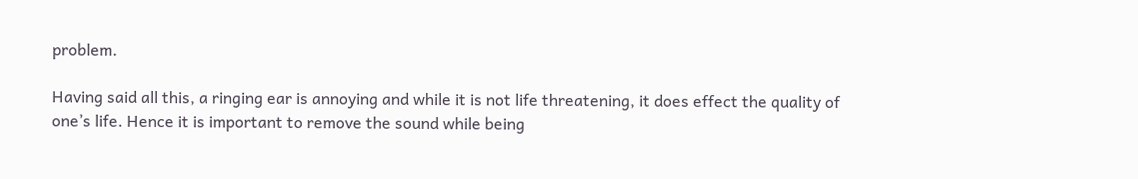problem.

Having said all this, a ringing ear is annoying and while it is not life threatening, it does effect the quality of one’s life. Hence it is important to remove the sound while being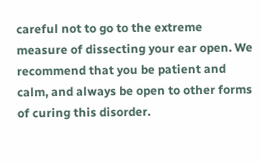careful not to go to the extreme measure of dissecting your ear open. We recommend that you be patient and calm, and always be open to other forms of curing this disorder.